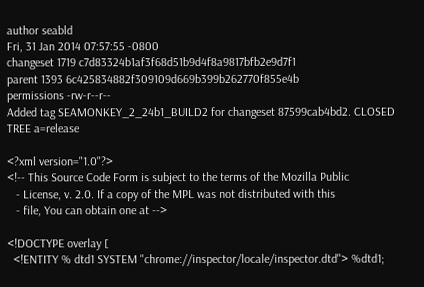author seabld
Fri, 31 Jan 2014 07:57:55 -0800
changeset 1719 c7d83324b1af3f68d51b9d4f8a9817bfb2e9d7f1
parent 1393 6c425834882f309109d669b399b262770f855e4b
permissions -rw-r--r--
Added tag SEAMONKEY_2_24b1_BUILD2 for changeset 87599cab4bd2. CLOSED TREE a=release

<?xml version="1.0"?>
<!-- This Source Code Form is subject to the terms of the Mozilla Public
   - License, v. 2.0. If a copy of the MPL was not distributed with this
   - file, You can obtain one at -->

<!DOCTYPE overlay [
  <!ENTITY % dtd1 SYSTEM "chrome://inspector/locale/inspector.dtd"> %dtd1;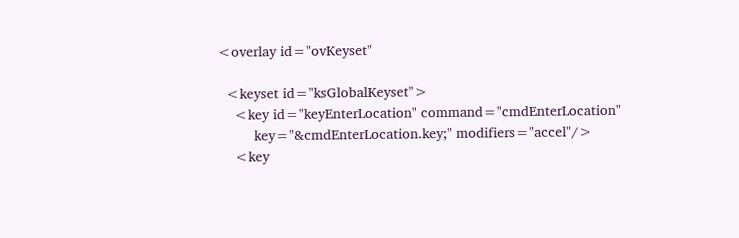<overlay id="ovKeyset"

  <keyset id="ksGlobalKeyset">
    <key id="keyEnterLocation" command="cmdEnterLocation"
         key="&cmdEnterLocation.key;" modifiers="accel"/>
    <key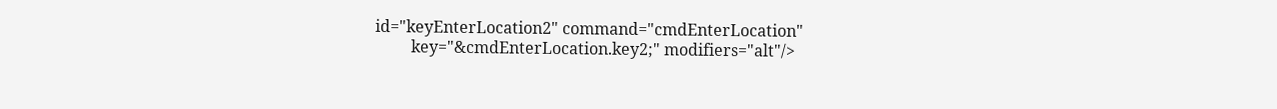id="keyEnterLocation2" command="cmdEnterLocation"
         key="&cmdEnterLocation.key2;" modifiers="alt"/>